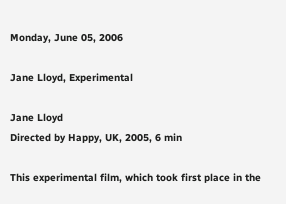Monday, June 05, 2006

Jane Lloyd, Experimental

Jane Lloyd
Directed by Happy, UK, 2005, 6 min

This experimental film, which took first place in the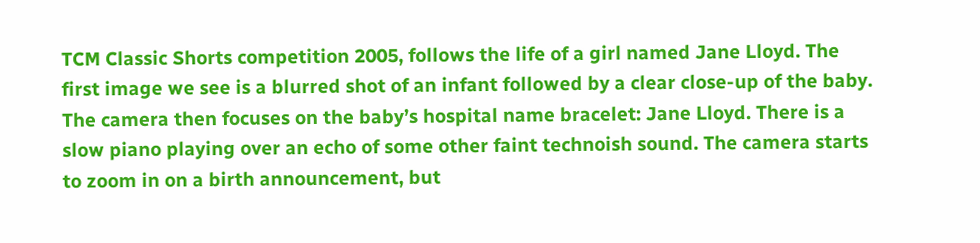TCM Classic Shorts competition 2005, follows the life of a girl named Jane Lloyd. The first image we see is a blurred shot of an infant followed by a clear close-up of the baby. The camera then focuses on the baby’s hospital name bracelet: Jane Lloyd. There is a slow piano playing over an echo of some other faint technoish sound. The camera starts to zoom in on a birth announcement, but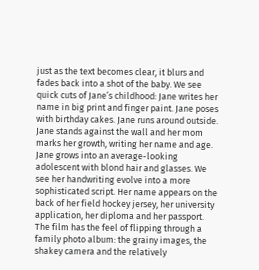just as the text becomes clear, it blurs and fades back into a shot of the baby. We see quick cuts of Jane’s childhood: Jane writes her name in big print and finger paint. Jane poses with birthday cakes. Jane runs around outside. Jane stands against the wall and her mom marks her growth, writing her name and age.
Jane grows into an average-looking adolescent with blond hair and glasses. We see her handwriting evolve into a more sophisticated script. Her name appears on the back of her field hockey jersey, her university application, her diploma and her passport. The film has the feel of flipping through a family photo album: the grainy images, the shakey camera and the relatively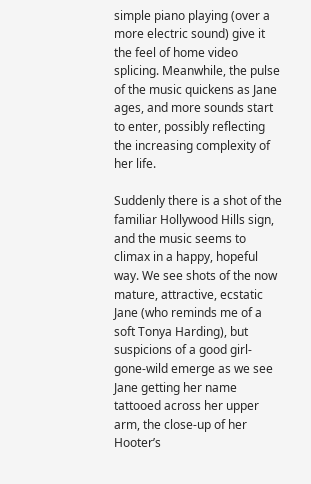simple piano playing (over a more electric sound) give it the feel of home video splicing. Meanwhile, the pulse of the music quickens as Jane ages, and more sounds start to enter, possibly reflecting the increasing complexity of her life.

Suddenly there is a shot of the familiar Hollywood Hills sign, and the music seems to climax in a happy, hopeful way. We see shots of the now mature, attractive, ecstatic Jane (who reminds me of a soft Tonya Harding), but suspicions of a good girl-gone-wild emerge as we see Jane getting her name tattooed across her upper arm, the close-up of her Hooter’s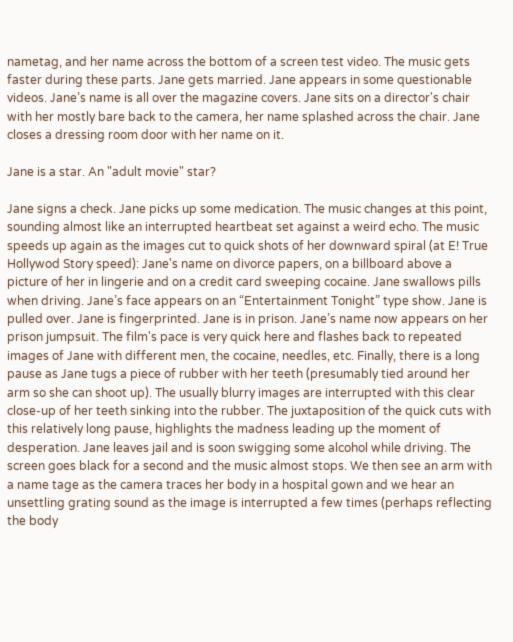nametag, and her name across the bottom of a screen test video. The music gets faster during these parts. Jane gets married. Jane appears in some questionable videos. Jane’s name is all over the magazine covers. Jane sits on a director's chair with her mostly bare back to the camera, her name splashed across the chair. Jane closes a dressing room door with her name on it.

Jane is a star. An "adult movie" star?

Jane signs a check. Jane picks up some medication. The music changes at this point, sounding almost like an interrupted heartbeat set against a weird echo. The music speeds up again as the images cut to quick shots of her downward spiral (at E! True Hollywod Story speed): Jane's name on divorce papers, on a billboard above a picture of her in lingerie and on a credit card sweeping cocaine. Jane swallows pills when driving. Jane’s face appears on an “Entertainment Tonight” type show. Jane is pulled over. Jane is fingerprinted. Jane is in prison. Jane’s name now appears on her prison jumpsuit. The film's pace is very quick here and flashes back to repeated images of Jane with different men, the cocaine, needles, etc. Finally, there is a long pause as Jane tugs a piece of rubber with her teeth (presumably tied around her arm so she can shoot up). The usually blurry images are interrupted with this clear close-up of her teeth sinking into the rubber. The juxtaposition of the quick cuts with this relatively long pause, highlights the madness leading up the moment of desperation. Jane leaves jail and is soon swigging some alcohol while driving. The screen goes black for a second and the music almost stops. We then see an arm with a name tage as the camera traces her body in a hospital gown and we hear an unsettling grating sound as the image is interrupted a few times (perhaps reflecting the body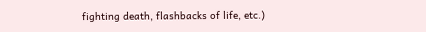fighting death, flashbacks of life, etc.)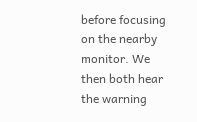before focusing on the nearby monitor. We then both hear the warning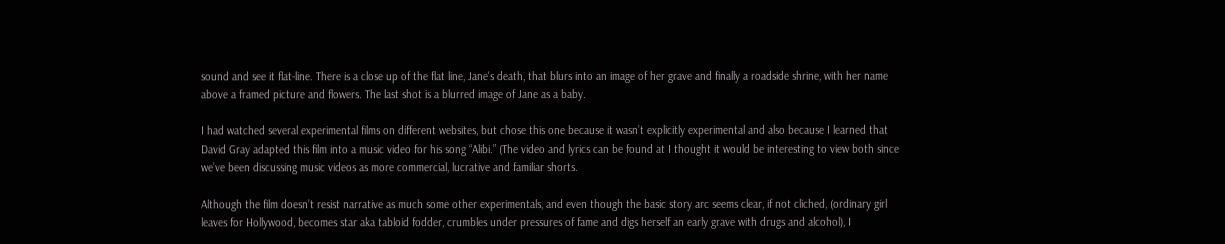sound and see it flat-line. There is a close up of the flat line, Jane's death, that blurs into an image of her grave and finally a roadside shrine, with her name above a framed picture and flowers. The last shot is a blurred image of Jane as a baby.

I had watched several experimental films on different websites, but chose this one because it wasn’t explicitly experimental and also because I learned that David Gray adapted this film into a music video for his song “Alibi.” (The video and lyrics can be found at I thought it would be interesting to view both since we’ve been discussing music videos as more commercial, lucrative and familiar shorts.

Although the film doesn’t resist narrative as much some other experimentals, and even though the basic story arc seems clear, if not cliched, (ordinary girl leaves for Hollywood, becomes star aka tabloid fodder, crumbles under pressures of fame and digs herself an early grave with drugs and alcohol), I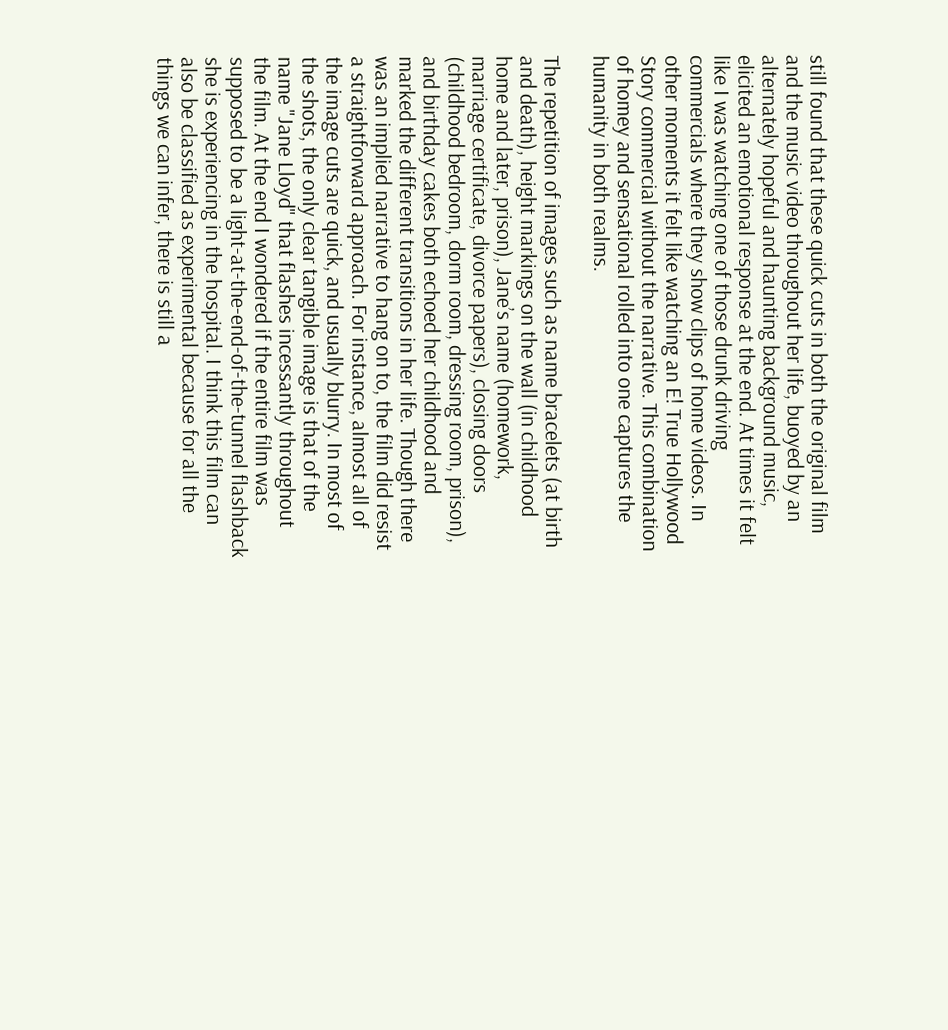still found that these quick cuts in both the original film and the music video throughout her life, buoyed by an alternately hopeful and haunting background music, elicited an emotional response at the end. At times it felt like I was watching one of those drunk driving commercials where they show clips of home videos. In other moments it felt like watching an E! True Hollywood Story commercial without the narrative. This combination of homey and sensational rolled into one captures the humanity in both realms.

The repetition of images such as name bracelets (at birth and death), height markings on the wall (in childhood home and later, prison), Jane’s name (homework, marriage certificate, divorce papers), closing doors (childhood bedroom, dorm room, dressing room, prison), and birthday cakes both echoed her childhood and marked the different transitions in her life. Though there was an implied narrative to hang on to, the film did resist a straightforward approach. For instance, almost all of the image cuts are quick, and usually blurry. In most of the shots, the only clear tangible image is that of the name "Jane Lloyd" that flashes incessantly throughout the film. At the end I wondered if the entire film was supposed to be a light-at-the-end-of-the-tunnel flashback she is experiencing in the hospital. I think this film can also be classified as experimental because for all the things we can infer, there is still a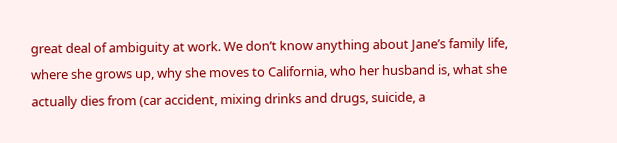great deal of ambiguity at work. We don’t know anything about Jane’s family life, where she grows up, why she moves to California, who her husband is, what she actually dies from (car accident, mixing drinks and drugs, suicide, a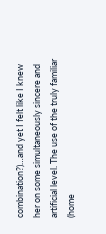combination?)…and yet I felt like I knew her on some simultaneously sincere and artificial level. The use of the truly familiar (home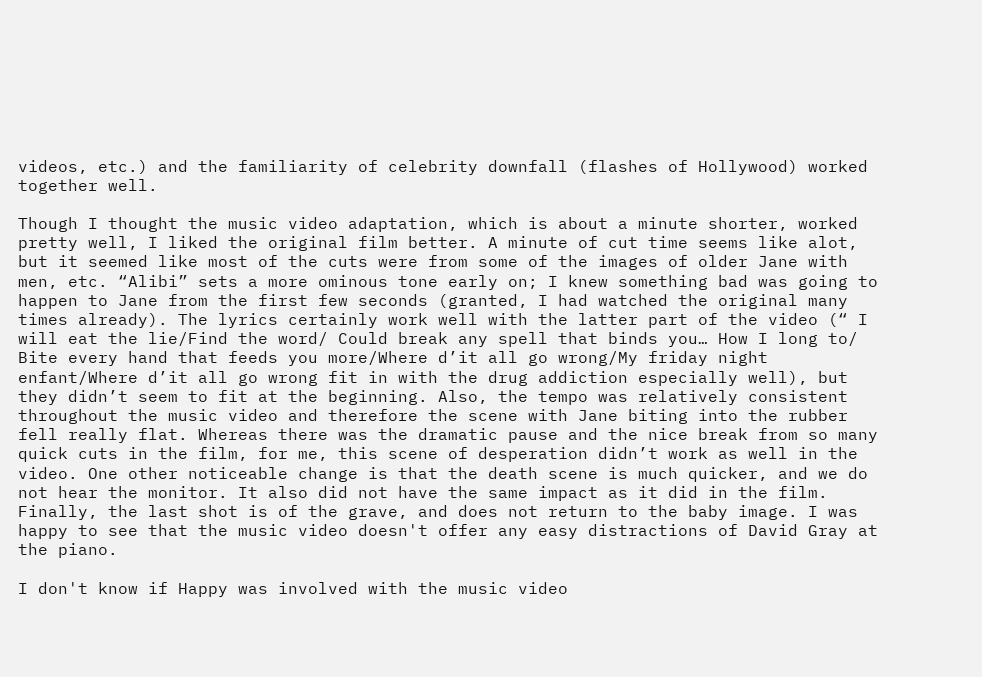videos, etc.) and the familiarity of celebrity downfall (flashes of Hollywood) worked together well.

Though I thought the music video adaptation, which is about a minute shorter, worked pretty well, I liked the original film better. A minute of cut time seems like alot, but it seemed like most of the cuts were from some of the images of older Jane with men, etc. “Alibi” sets a more ominous tone early on; I knew something bad was going to happen to Jane from the first few seconds (granted, I had watched the original many times already). The lyrics certainly work well with the latter part of the video (“ I will eat the lie/Find the word/ Could break any spell that binds you… How I long to/ Bite every hand that feeds you more/Where d’it all go wrong/My friday night enfant/Where d’it all go wrong fit in with the drug addiction especially well), but they didn’t seem to fit at the beginning. Also, the tempo was relatively consistent throughout the music video and therefore the scene with Jane biting into the rubber fell really flat. Whereas there was the dramatic pause and the nice break from so many quick cuts in the film, for me, this scene of desperation didn’t work as well in the video. One other noticeable change is that the death scene is much quicker, and we do not hear the monitor. It also did not have the same impact as it did in the film. Finally, the last shot is of the grave, and does not return to the baby image. I was happy to see that the music video doesn't offer any easy distractions of David Gray at the piano.

I don't know if Happy was involved with the music video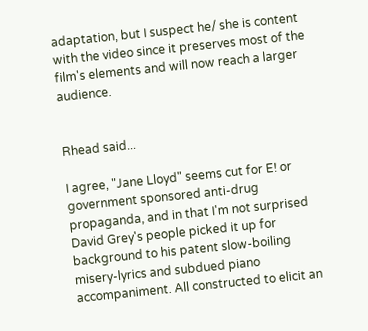adaptation, but I suspect he/ she is content with the video since it preserves most of the film's elements and will now reach a larger audience.


Rhead said...

I agree, "Jane Lloyd" seems cut for E! or government sponsored anti-drug propaganda, and in that I'm not surprised David Grey's people picked it up for background to his patent slow-boiling misery-lyrics and subdued piano accompaniment. All constructed to elicit an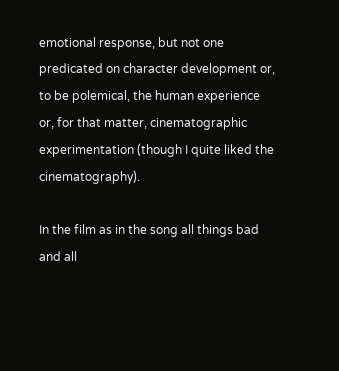emotional response, but not one predicated on character development or, to be polemical, the human experience or, for that matter, cinematographic experimentation (though I quite liked the cinematography).

In the film as in the song all things bad and all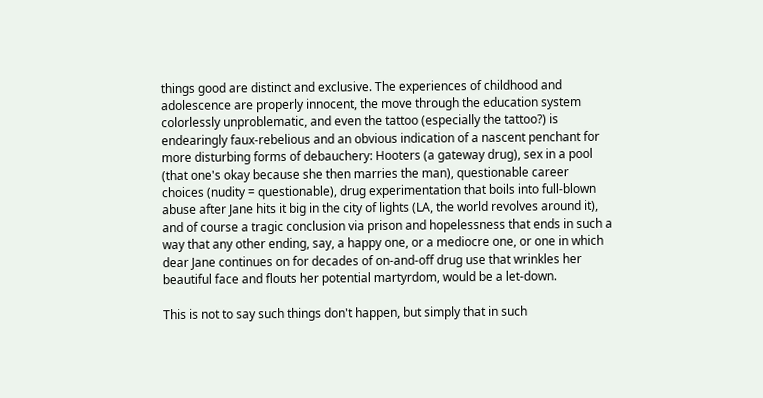things good are distinct and exclusive. The experiences of childhood and adolescence are properly innocent, the move through the education system colorlessly unproblematic, and even the tattoo (especially the tattoo?) is endearingly faux-rebelious and an obvious indication of a nascent penchant for more disturbing forms of debauchery: Hooters (a gateway drug), sex in a pool (that one's okay because she then marries the man), questionable career choices (nudity = questionable), drug experimentation that boils into full-blown abuse after Jane hits it big in the city of lights (LA, the world revolves around it), and of course a tragic conclusion via prison and hopelessness that ends in such a way that any other ending, say, a happy one, or a mediocre one, or one in which dear Jane continues on for decades of on-and-off drug use that wrinkles her beautiful face and flouts her potential martyrdom, would be a let-down.

This is not to say such things don't happen, but simply that in such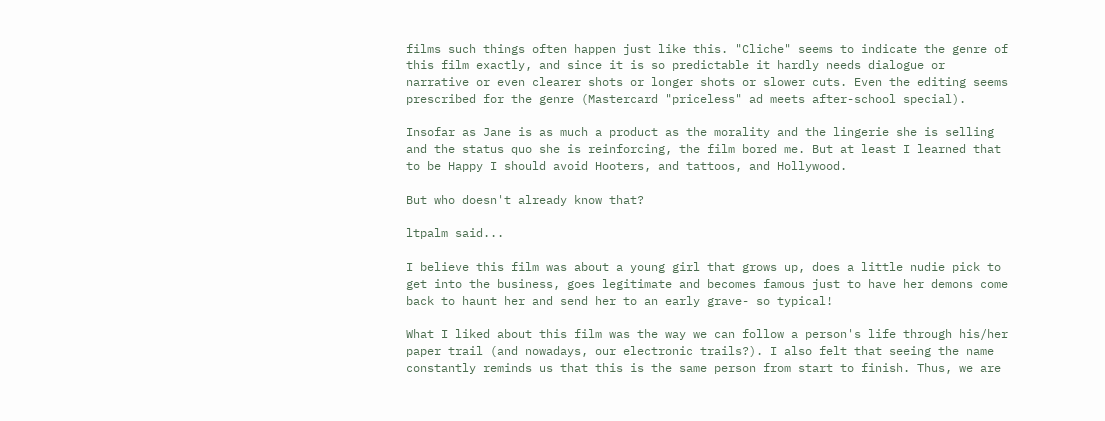films such things often happen just like this. "Cliche" seems to indicate the genre of this film exactly, and since it is so predictable it hardly needs dialogue or narrative or even clearer shots or longer shots or slower cuts. Even the editing seems prescribed for the genre (Mastercard "priceless" ad meets after-school special).

Insofar as Jane is as much a product as the morality and the lingerie she is selling and the status quo she is reinforcing, the film bored me. But at least I learned that to be Happy I should avoid Hooters, and tattoos, and Hollywood.

But who doesn't already know that?

ltpalm said...

I believe this film was about a young girl that grows up, does a little nudie pick to get into the business, goes legitimate and becomes famous just to have her demons come back to haunt her and send her to an early grave- so typical!

What I liked about this film was the way we can follow a person's life through his/her paper trail (and nowadays, our electronic trails?). I also felt that seeing the name constantly reminds us that this is the same person from start to finish. Thus, we are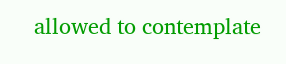allowed to contemplate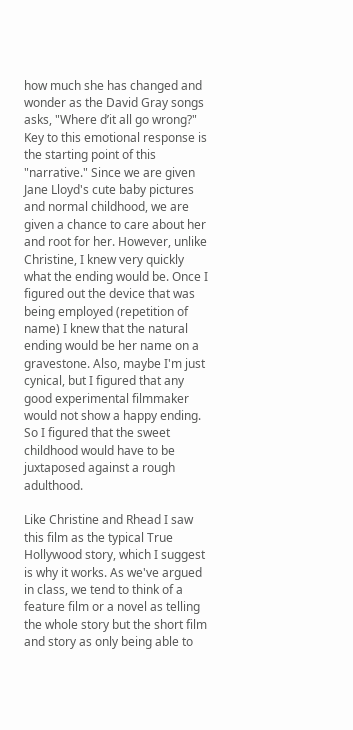how much she has changed and wonder as the David Gray songs asks, "Where d’it all go wrong?" Key to this emotional response is the starting point of this "narrative." Since we are given Jane Lloyd's cute baby pictures and normal childhood, we are given a chance to care about her and root for her. However, unlike Christine, I knew very quickly what the ending would be. Once I figured out the device that was being employed (repetition of name) I knew that the natural ending would be her name on a gravestone. Also, maybe I'm just cynical, but I figured that any good experimental filmmaker would not show a happy ending. So I figured that the sweet childhood would have to be juxtaposed against a rough adulthood.

Like Christine and Rhead I saw this film as the typical True Hollywood story, which I suggest is why it works. As we've argued in class, we tend to think of a feature film or a novel as telling the whole story but the short film and story as only being able to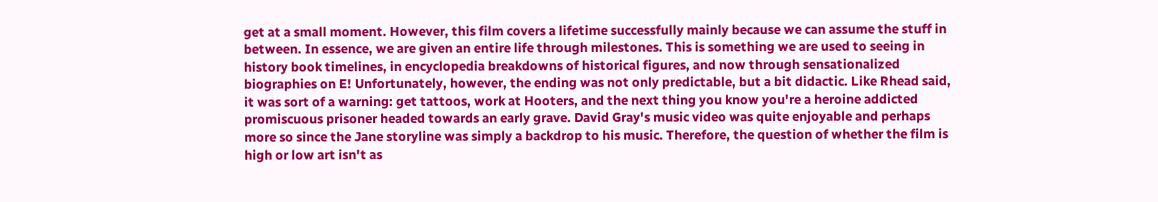get at a small moment. However, this film covers a lifetime successfully mainly because we can assume the stuff in between. In essence, we are given an entire life through milestones. This is something we are used to seeing in history book timelines, in encyclopedia breakdowns of historical figures, and now through sensationalized biographies on E! Unfortunately, however, the ending was not only predictable, but a bit didactic. Like Rhead said, it was sort of a warning: get tattoos, work at Hooters, and the next thing you know you're a heroine addicted promiscuous prisoner headed towards an early grave. David Gray's music video was quite enjoyable and perhaps more so since the Jane storyline was simply a backdrop to his music. Therefore, the question of whether the film is high or low art isn't as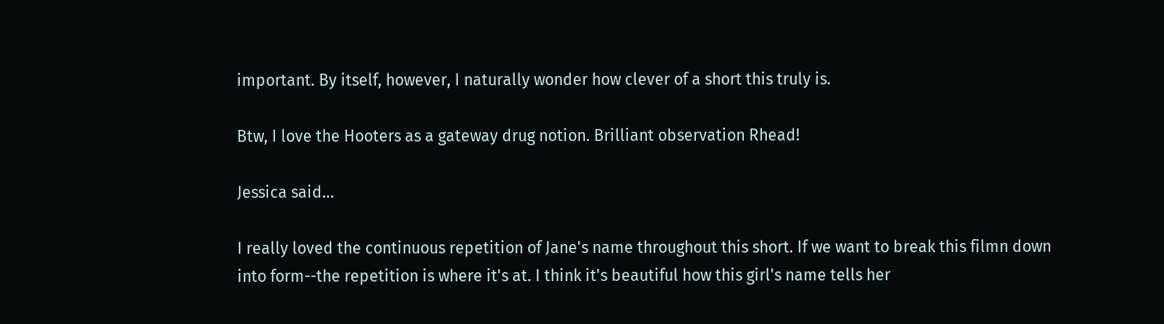important. By itself, however, I naturally wonder how clever of a short this truly is.

Btw, I love the Hooters as a gateway drug notion. Brilliant observation Rhead!

Jessica said...

I really loved the continuous repetition of Jane's name throughout this short. If we want to break this filmn down into form--the repetition is where it's at. I think it's beautiful how this girl's name tells her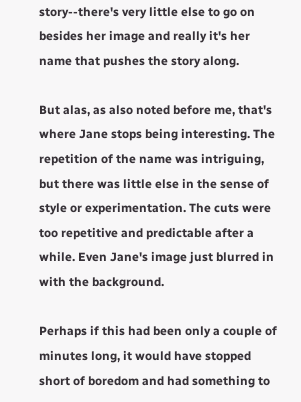story--there's very little else to go on besides her image and really it's her name that pushes the story along.

But alas, as also noted before me, that's where Jane stops being interesting. The repetition of the name was intriguing, but there was little else in the sense of style or experimentation. The cuts were too repetitive and predictable after a while. Even Jane's image just blurred in with the background.

Perhaps if this had been only a couple of minutes long, it would have stopped short of boredom and had something to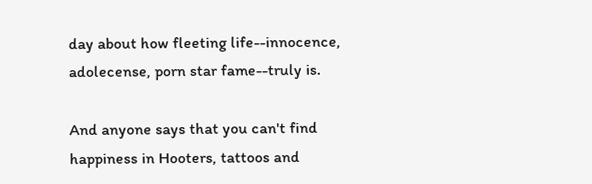day about how fleeting life--innocence, adolecense, porn star fame--truly is.

And anyone says that you can't find happiness in Hooters, tattoos and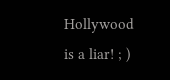Hollywood is a liar! ; )